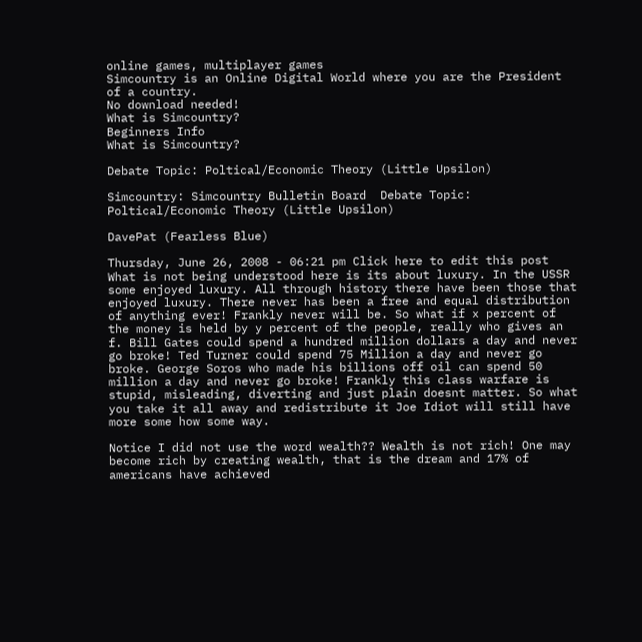online games, multiplayer games
Simcountry is an Online Digital World where you are the President of a country.
No download needed!
What is Simcountry?
Beginners Info
What is Simcountry?

Debate Topic: Poltical/Economic Theory (Little Upsilon)

Simcountry: Simcountry Bulletin Board  Debate Topic: Poltical/Economic Theory (Little Upsilon)

DavePat (Fearless Blue)

Thursday, June 26, 2008 - 06:21 pm Click here to edit this post
What is not being understood here is its about luxury. In the USSR some enjoyed luxury. All through history there have been those that enjoyed luxury. There never has been a free and equal distribution of anything ever! Frankly never will be. So what if x percent of the money is held by y percent of the people, really who gives an f. Bill Gates could spend a hundred million dollars a day and never go broke! Ted Turner could spend 75 Million a day and never go broke. George Soros who made his billions off oil can spend 50 million a day and never go broke! Frankly this class warfare is stupid, misleading, diverting and just plain doesnt matter. So what you take it all away and redistribute it Joe Idiot will still have more some how some way.

Notice I did not use the word wealth?? Wealth is not rich! One may become rich by creating wealth, that is the dream and 17% of americans have achieved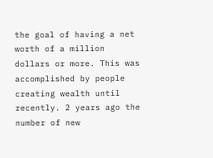the goal of having a net worth of a million dollars or more. This was accomplished by people creating wealth until recently. 2 years ago the number of new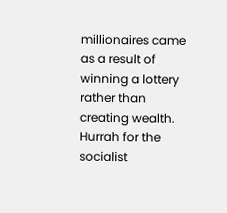millionaires came as a result of winning a lottery rather than creating wealth. Hurrah for the socialist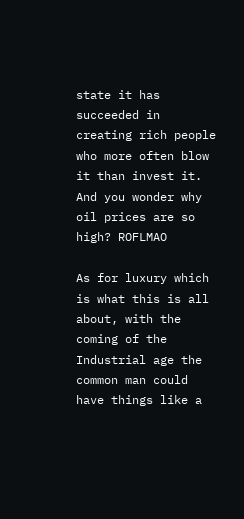state it has succeeded in creating rich people who more often blow it than invest it. And you wonder why oil prices are so high? ROFLMAO

As for luxury which is what this is all about, with the coming of the Industrial age the common man could have things like a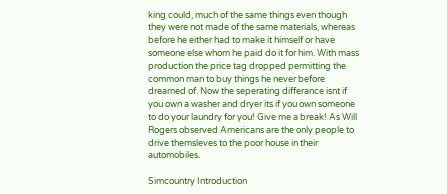king could, much of the same things even though they were not made of the same materials, whereas before he either had to make it himself or have someone else whom he paid do it for him. With mass production the price tag dropped permitting the common man to buy things he never before dreamed of. Now the seperating differance isnt if you own a washer and dryer its if you own someone to do your laundry for you! Give me a break! As Will Rogers observed Americans are the only people to drive themsleves to the poor house in their automobiles.

Simcountry Introduction